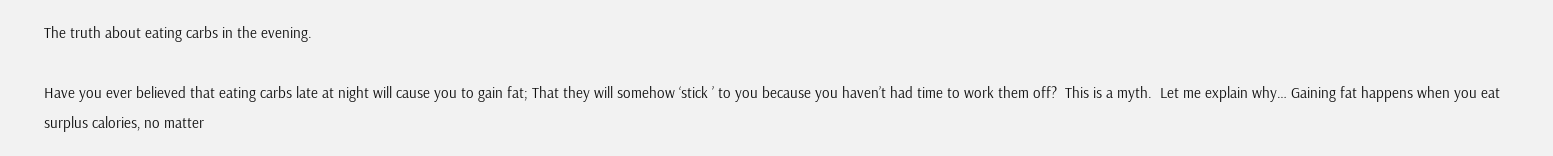The truth about eating carbs in the evening.

Have you ever believed that eating carbs late at night will cause you to gain fat; That they will somehow ‘stick ’ to you because you haven’t had time to work them off?  This is a myth.  Let me explain why… Gaining fat happens when you eat surplus calories, no matter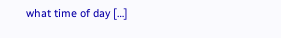what time of day […]